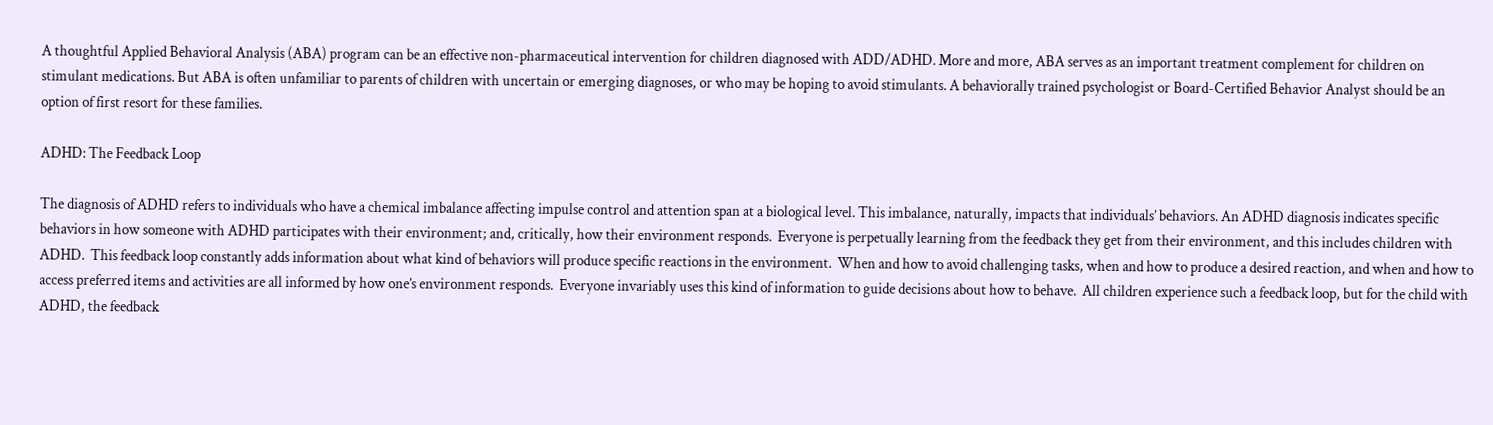A thoughtful Applied Behavioral Analysis (ABA) program can be an effective non-pharmaceutical intervention for children diagnosed with ADD/ADHD. More and more, ABA serves as an important treatment complement for children on stimulant medications. But ABA is often unfamiliar to parents of children with uncertain or emerging diagnoses, or who may be hoping to avoid stimulants. A behaviorally trained psychologist or Board-Certified Behavior Analyst should be an option of first resort for these families.

ADHD: The Feedback Loop

The diagnosis of ADHD refers to individuals who have a chemical imbalance affecting impulse control and attention span at a biological level. This imbalance, naturally, impacts that individuals’ behaviors. An ADHD diagnosis indicates specific behaviors in how someone with ADHD participates with their environment; and, critically, how their environment responds.  Everyone is perpetually learning from the feedback they get from their environment, and this includes children with ADHD.  This feedback loop constantly adds information about what kind of behaviors will produce specific reactions in the environment.  When and how to avoid challenging tasks, when and how to produce a desired reaction, and when and how to access preferred items and activities are all informed by how one’s environment responds.  Everyone invariably uses this kind of information to guide decisions about how to behave.  All children experience such a feedback loop, but for the child with ADHD, the feedback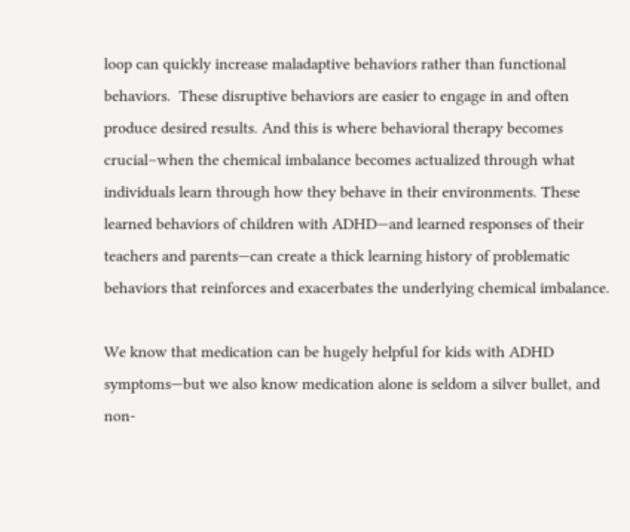loop can quickly increase maladaptive behaviors rather than functional behaviors.  These disruptive behaviors are easier to engage in and often produce desired results. And this is where behavioral therapy becomes crucial–when the chemical imbalance becomes actualized through what individuals learn through how they behave in their environments. These learned behaviors of children with ADHD—and learned responses of their teachers and parents—can create a thick learning history of problematic behaviors that reinforces and exacerbates the underlying chemical imbalance.

We know that medication can be hugely helpful for kids with ADHD symptoms—but we also know medication alone is seldom a silver bullet, and non-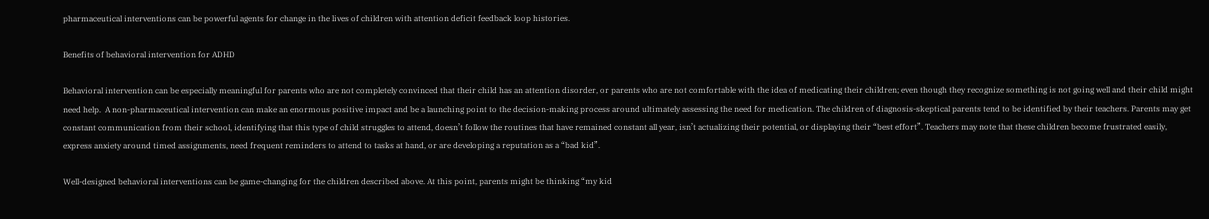pharmaceutical interventions can be powerful agents for change in the lives of children with attention deficit feedback loop histories.

Benefits of behavioral intervention for ADHD

Behavioral intervention can be especially meaningful for parents who are not completely convinced that their child has an attention disorder, or parents who are not comfortable with the idea of medicating their children; even though they recognize something is not going well and their child might need help.  A non-pharmaceutical intervention can make an enormous positive impact and be a launching point to the decision-making process around ultimately assessing the need for medication. The children of diagnosis-skeptical parents tend to be identified by their teachers. Parents may get constant communication from their school, identifying that this type of child struggles to attend, doesn’t follow the routines that have remained constant all year, isn’t actualizing their potential, or displaying their “best effort”. Teachers may note that these children become frustrated easily, express anxiety around timed assignments, need frequent reminders to attend to tasks at hand, or are developing a reputation as a “bad kid”.

Well-designed behavioral interventions can be game-changing for the children described above. At this point, parents might be thinking “my kid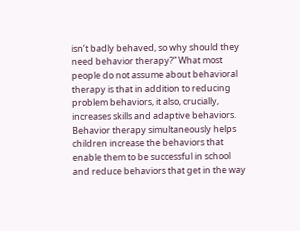isn’t badly behaved, so why should they need behavior therapy?” What most people do not assume about behavioral therapy is that in addition to reducing problem behaviors, it also, crucially, increases skills and adaptive behaviors. Behavior therapy simultaneously helps children increase the behaviors that enable them to be successful in school and reduce behaviors that get in the way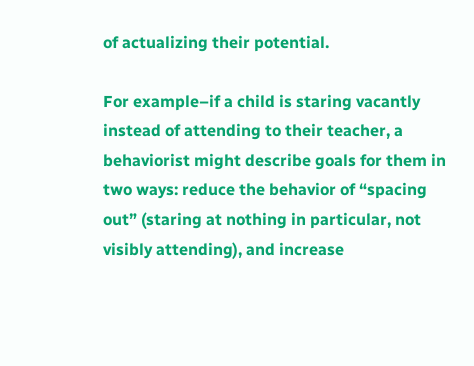of actualizing their potential.

For example–if a child is staring vacantly instead of attending to their teacher, a behaviorist might describe goals for them in two ways: reduce the behavior of “spacing out” (staring at nothing in particular, not visibly attending), and increase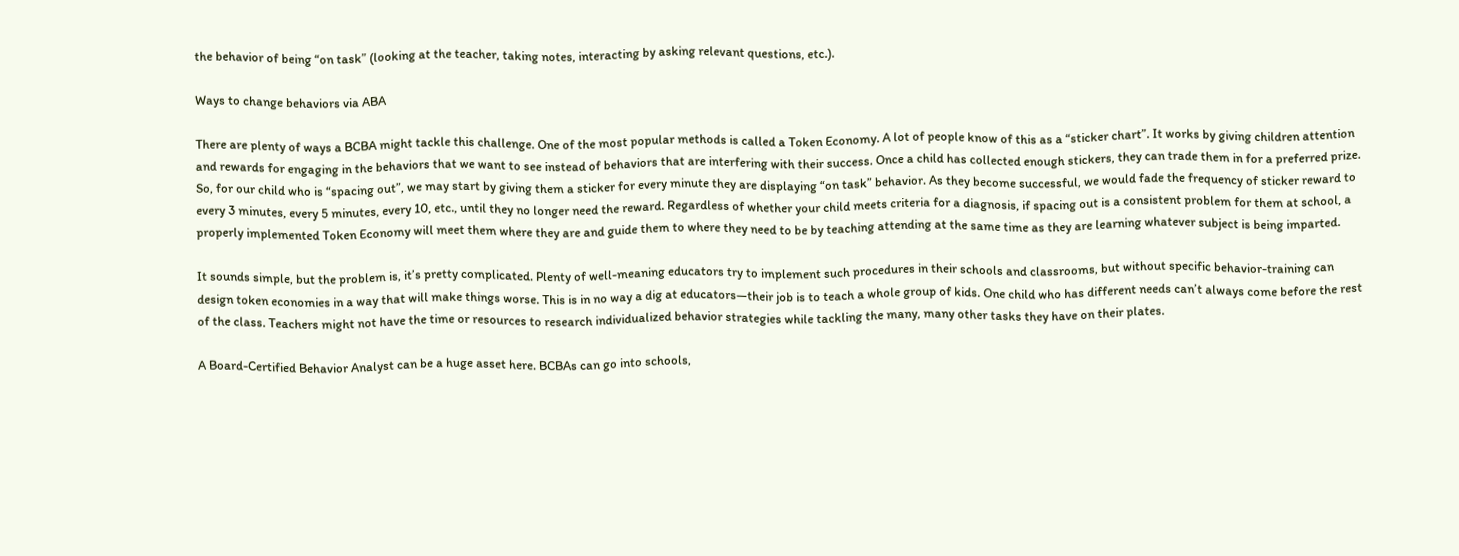the behavior of being “on task” (looking at the teacher, taking notes, interacting by asking relevant questions, etc.).

Ways to change behaviors via ABA

There are plenty of ways a BCBA might tackle this challenge. One of the most popular methods is called a Token Economy. A lot of people know of this as a “sticker chart”. It works by giving children attention and rewards for engaging in the behaviors that we want to see instead of behaviors that are interfering with their success. Once a child has collected enough stickers, they can trade them in for a preferred prize. So, for our child who is “spacing out”, we may start by giving them a sticker for every minute they are displaying “on task” behavior. As they become successful, we would fade the frequency of sticker reward to every 3 minutes, every 5 minutes, every 10, etc., until they no longer need the reward. Regardless of whether your child meets criteria for a diagnosis, if spacing out is a consistent problem for them at school, a properly implemented Token Economy will meet them where they are and guide them to where they need to be by teaching attending at the same time as they are learning whatever subject is being imparted.

It sounds simple, but the problem is, it’s pretty complicated. Plenty of well-meaning educators try to implement such procedures in their schools and classrooms, but without specific behavior-training can design token economies in a way that will make things worse. This is in no way a dig at educators—their job is to teach a whole group of kids. One child who has different needs can’t always come before the rest of the class. Teachers might not have the time or resources to research individualized behavior strategies while tackling the many, many other tasks they have on their plates.

A Board-Certified Behavior Analyst can be a huge asset here. BCBAs can go into schools,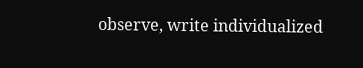observe, write individualized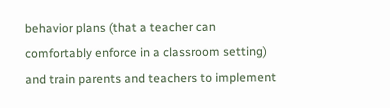behavior plans (that a teacher can comfortably enforce in a classroom setting) and train parents and teachers to implement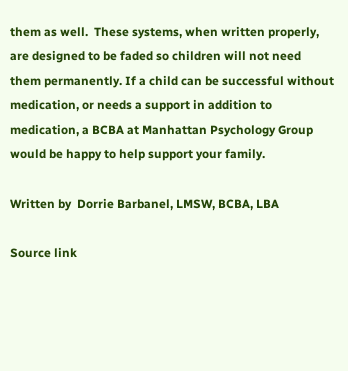them as well.  These systems, when written properly, are designed to be faded so children will not need them permanently. If a child can be successful without medication, or needs a support in addition to medication, a BCBA at Manhattan Psychology Group would be happy to help support your family.

Written by  Dorrie Barbanel, LMSW, BCBA, LBA

Source link